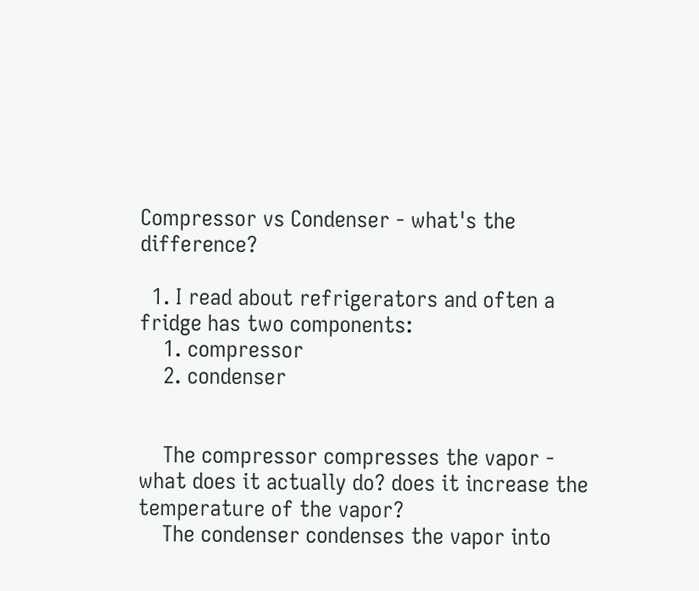Compressor vs Condenser - what's the difference?

  1. I read about refrigerators and often a fridge has two components:
    1. compressor
    2. condenser


    The compressor compresses the vapor - what does it actually do? does it increase the temperature of the vapor?
    The condenser condenses the vapor into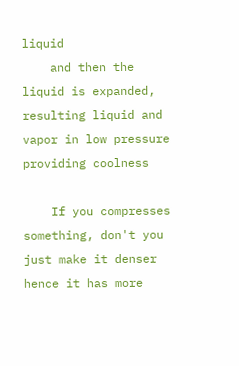liquid
    and then the liquid is expanded, resulting liquid and vapor in low pressure providing coolness

    If you compresses something, don't you just make it denser hence it has more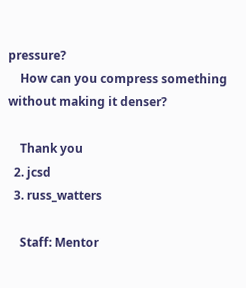pressure?
    How can you compress something without making it denser?

    Thank you
  2. jcsd
  3. russ_watters

    Staff: Mentor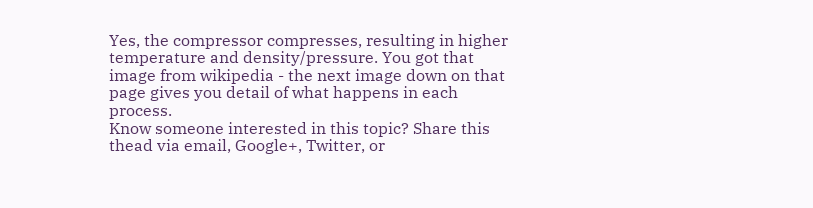Yes, the compressor compresses, resulting in higher temperature and density/pressure. You got that image from wikipedia - the next image down on that page gives you detail of what happens in each process.
Know someone interested in this topic? Share this thead via email, Google+, Twitter, or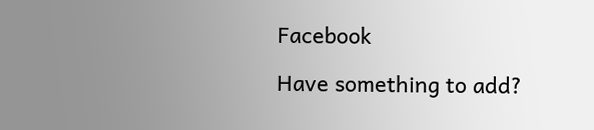Facebook

Have something to add?